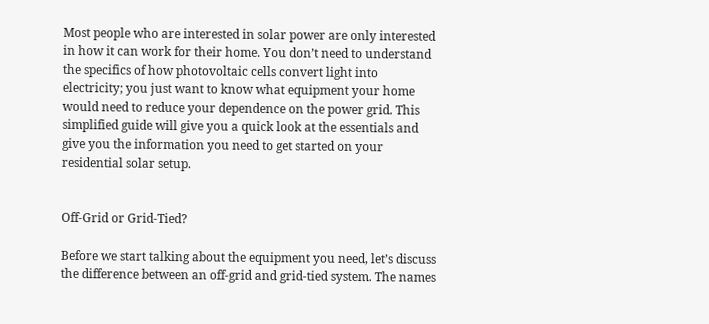Most people who are interested in solar power are only interested in how it can work for their home. You don’t need to understand the specifics of how photovoltaic cells convert light into electricity; you just want to know what equipment your home would need to reduce your dependence on the power grid. This simplified guide will give you a quick look at the essentials and give you the information you need to get started on your residential solar setup.


Off-Grid or Grid-Tied?

Before we start talking about the equipment you need, let’s discuss the difference between an off-grid and grid-tied system. The names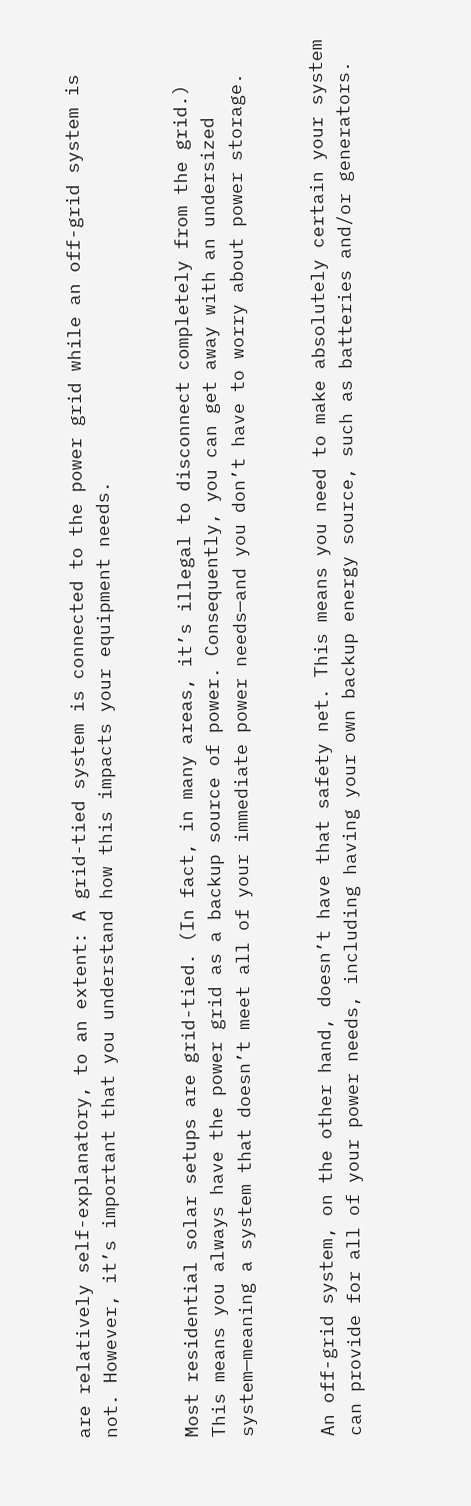are relatively self-explanatory, to an extent: A grid-tied system is connected to the power grid while an off-grid system is not. However, it’s important that you understand how this impacts your equipment needs.


Most residential solar setups are grid-tied. (In fact, in many areas, it’s illegal to disconnect completely from the grid.) This means you always have the power grid as a backup source of power. Consequently, you can get away with an undersized system—meaning a system that doesn’t meet all of your immediate power needs—and you don’t have to worry about power storage.


An off-grid system, on the other hand, doesn’t have that safety net. This means you need to make absolutely certain your system can provide for all of your power needs, including having your own backup energy source, such as batteries and/or generators.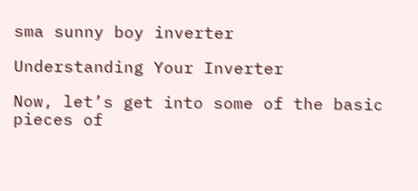sma sunny boy inverter

Understanding Your Inverter

Now, let’s get into some of the basic pieces of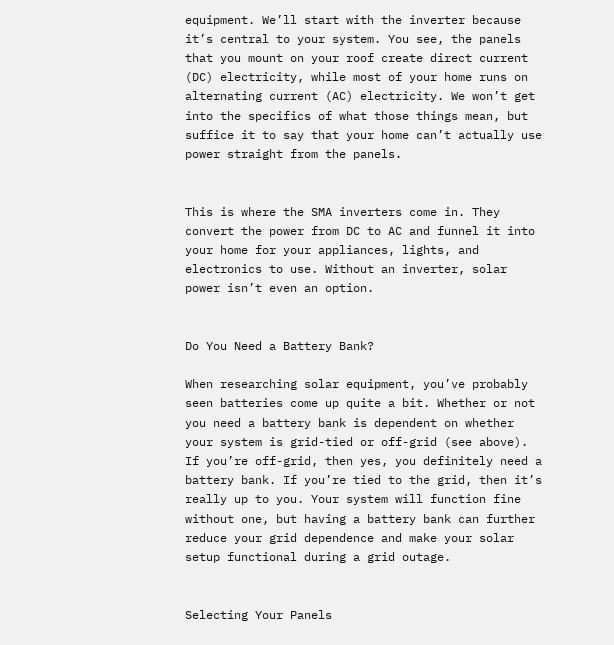equipment. We’ll start with the inverter because it’s central to your system. You see, the panels that you mount on your roof create direct current (DC) electricity, while most of your home runs on alternating current (AC) electricity. We won’t get into the specifics of what those things mean, but suffice it to say that your home can’t actually use power straight from the panels.


This is where the SMA inverters come in. They convert the power from DC to AC and funnel it into your home for your appliances, lights, and electronics to use. Without an inverter, solar power isn’t even an option.


Do You Need a Battery Bank?

When researching solar equipment, you’ve probably seen batteries come up quite a bit. Whether or not you need a battery bank is dependent on whether your system is grid-tied or off-grid (see above). If you’re off-grid, then yes, you definitely need a battery bank. If you’re tied to the grid, then it’s really up to you. Your system will function fine without one, but having a battery bank can further reduce your grid dependence and make your solar setup functional during a grid outage.


Selecting Your Panels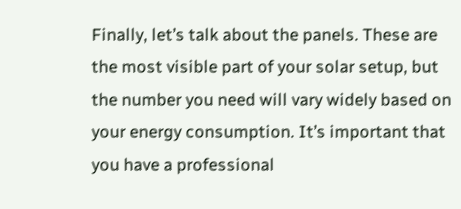Finally, let’s talk about the panels. These are the most visible part of your solar setup, but the number you need will vary widely based on your energy consumption. It’s important that you have a professional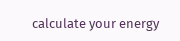calculate your energy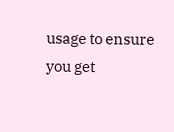usage to ensure you get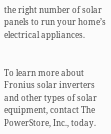the right number of solar panels to run your home’s electrical appliances.


To learn more about Fronius solar inverters and other types of solar equipment, contact The PowerStore, Inc., today.